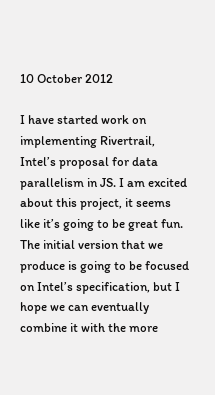10 October 2012

I have started work on implementing Rivertrail, Intel’s proposal for data parallelism in JS. I am excited about this project, it seems like it’s going to be great fun. The initial version that we produce is going to be focused on Intel’s specification, but I hope we can eventually combine it with the more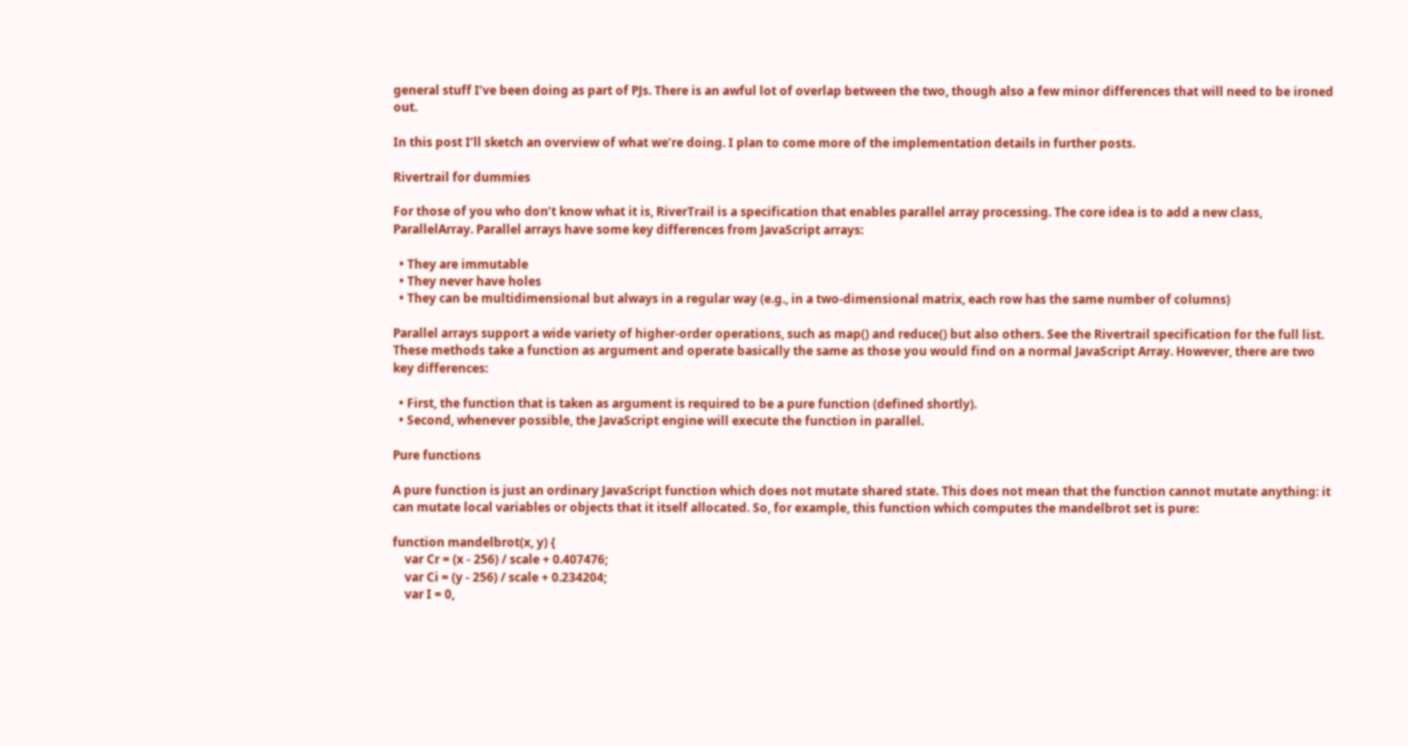general stuff I’ve been doing as part of PJs. There is an awful lot of overlap between the two, though also a few minor differences that will need to be ironed out.

In this post I’ll sketch an overview of what we’re doing. I plan to come more of the implementation details in further posts.

Rivertrail for dummies

For those of you who don’t know what it is, RiverTrail is a specification that enables parallel array processing. The core idea is to add a new class, ParallelArray. Parallel arrays have some key differences from JavaScript arrays:

  • They are immutable
  • They never have holes
  • They can be multidimensional but always in a regular way (e.g., in a two-dimensional matrix, each row has the same number of columns)

Parallel arrays support a wide variety of higher-order operations, such as map() and reduce() but also others. See the Rivertrail specification for the full list. These methods take a function as argument and operate basically the same as those you would find on a normal JavaScript Array. However, there are two key differences:

  • First, the function that is taken as argument is required to be a pure function (defined shortly).
  • Second, whenever possible, the JavaScript engine will execute the function in parallel.

Pure functions

A pure function is just an ordinary JavaScript function which does not mutate shared state. This does not mean that the function cannot mutate anything: it can mutate local variables or objects that it itself allocated. So, for example, this function which computes the mandelbrot set is pure:

function mandelbrot(x, y) {
    var Cr = (x - 256) / scale + 0.407476;
    var Ci = (y - 256) / scale + 0.234204;
    var I = 0,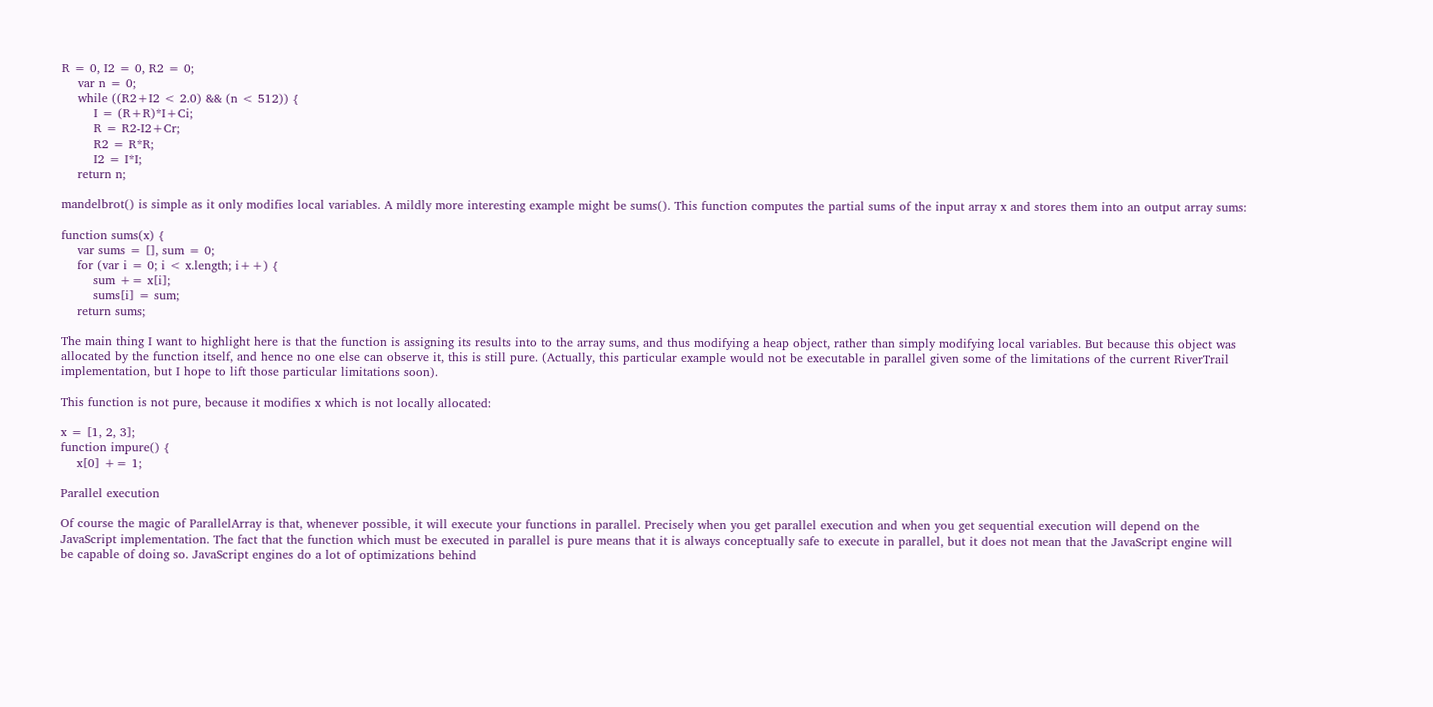R = 0, I2 = 0, R2 = 0;
    var n = 0;
    while ((R2+I2 < 2.0) && (n < 512)) {
        I = (R+R)*I+Ci;
        R = R2-I2+Cr;
        R2 = R*R;
        I2 = I*I;
    return n;

mandelbrot() is simple as it only modifies local variables. A mildly more interesting example might be sums(). This function computes the partial sums of the input array x and stores them into an output array sums:

function sums(x) {
    var sums = [], sum = 0;
    for (var i = 0; i < x.length; i++) {
        sum += x[i];
        sums[i] = sum;
    return sums;

The main thing I want to highlight here is that the function is assigning its results into to the array sums, and thus modifying a heap object, rather than simply modifying local variables. But because this object was allocated by the function itself, and hence no one else can observe it, this is still pure. (Actually, this particular example would not be executable in parallel given some of the limitations of the current RiverTrail implementation, but I hope to lift those particular limitations soon).

This function is not pure, because it modifies x which is not locally allocated:

x = [1, 2, 3];
function impure() {
    x[0] += 1;

Parallel execution

Of course the magic of ParallelArray is that, whenever possible, it will execute your functions in parallel. Precisely when you get parallel execution and when you get sequential execution will depend on the JavaScript implementation. The fact that the function which must be executed in parallel is pure means that it is always conceptually safe to execute in parallel, but it does not mean that the JavaScript engine will be capable of doing so. JavaScript engines do a lot of optimizations behind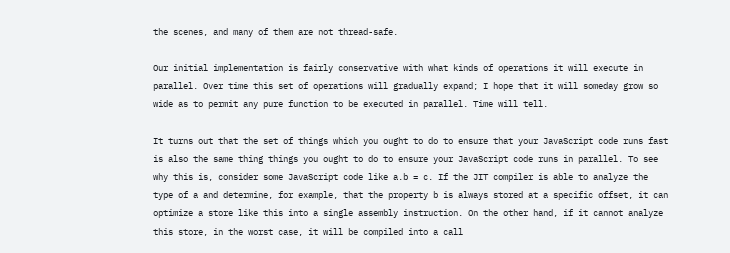the scenes, and many of them are not thread-safe.

Our initial implementation is fairly conservative with what kinds of operations it will execute in parallel. Over time this set of operations will gradually expand; I hope that it will someday grow so wide as to permit any pure function to be executed in parallel. Time will tell.

It turns out that the set of things which you ought to do to ensure that your JavaScript code runs fast is also the same thing things you ought to do to ensure your JavaScript code runs in parallel. To see why this is, consider some JavaScript code like a.b = c. If the JIT compiler is able to analyze the type of a and determine, for example, that the property b is always stored at a specific offset, it can optimize a store like this into a single assembly instruction. On the other hand, if it cannot analyze this store, in the worst case, it will be compiled into a call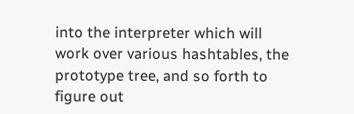into the interpreter which will work over various hashtables, the prototype tree, and so forth to figure out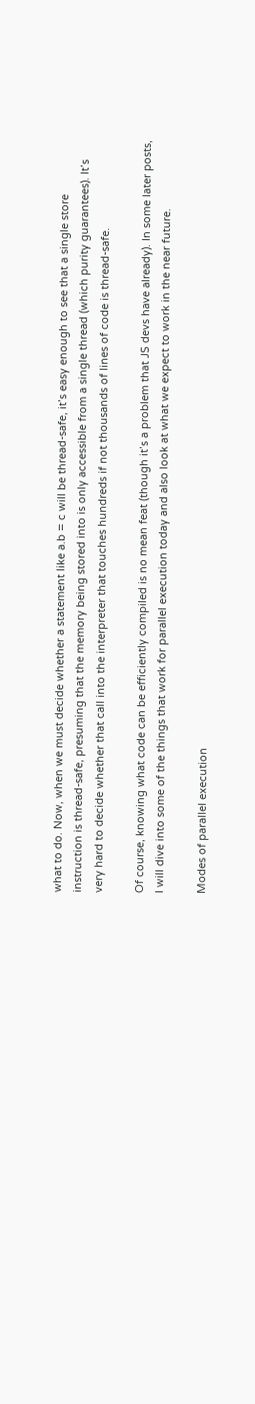what to do. Now, when we must decide whether a statement like a.b = c will be thread-safe, it’s easy enough to see that a single store instruction is thread-safe, presuming that the memory being stored into is only accessible from a single thread (which purity guarantees). It’s very hard to decide whether that call into the interpreter that touches hundreds if not thousands of lines of code is thread-safe.

Of course, knowing what code can be efficiently compiled is no mean feat (though it’s a problem that JS devs have already). In some later posts, I will dive into some of the things that work for parallel execution today and also look at what we expect to work in the near future.

Modes of parallel execution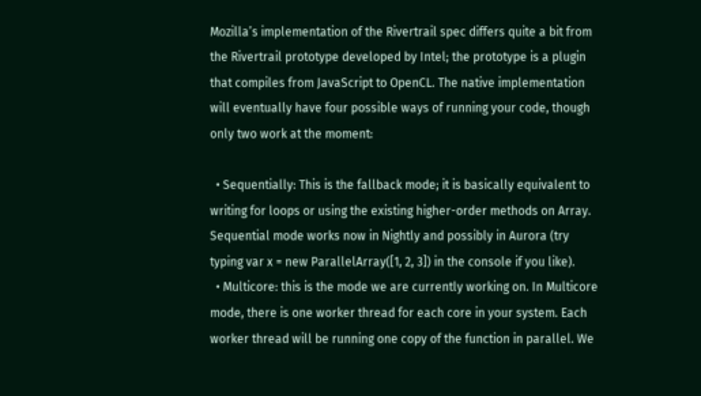Mozilla’s implementation of the Rivertrail spec differs quite a bit from the Rivertrail prototype developed by Intel; the prototype is a plugin that compiles from JavaScript to OpenCL. The native implementation will eventually have four possible ways of running your code, though only two work at the moment:

  • Sequentially: This is the fallback mode; it is basically equivalent to writing for loops or using the existing higher-order methods on Array. Sequential mode works now in Nightly and possibly in Aurora (try typing var x = new ParallelArray([1, 2, 3]) in the console if you like).
  • Multicore: this is the mode we are currently working on. In Multicore mode, there is one worker thread for each core in your system. Each worker thread will be running one copy of the function in parallel. We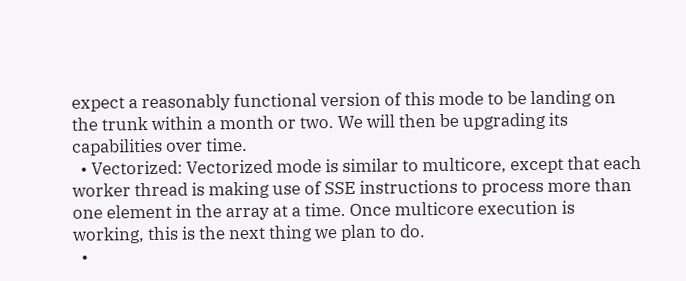expect a reasonably functional version of this mode to be landing on the trunk within a month or two. We will then be upgrading its capabilities over time.
  • Vectorized: Vectorized mode is similar to multicore, except that each worker thread is making use of SSE instructions to process more than one element in the array at a time. Once multicore execution is working, this is the next thing we plan to do.
  •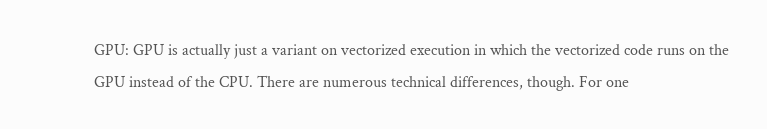GPU: GPU is actually just a variant on vectorized execution in which the vectorized code runs on the GPU instead of the CPU. There are numerous technical differences, though. For one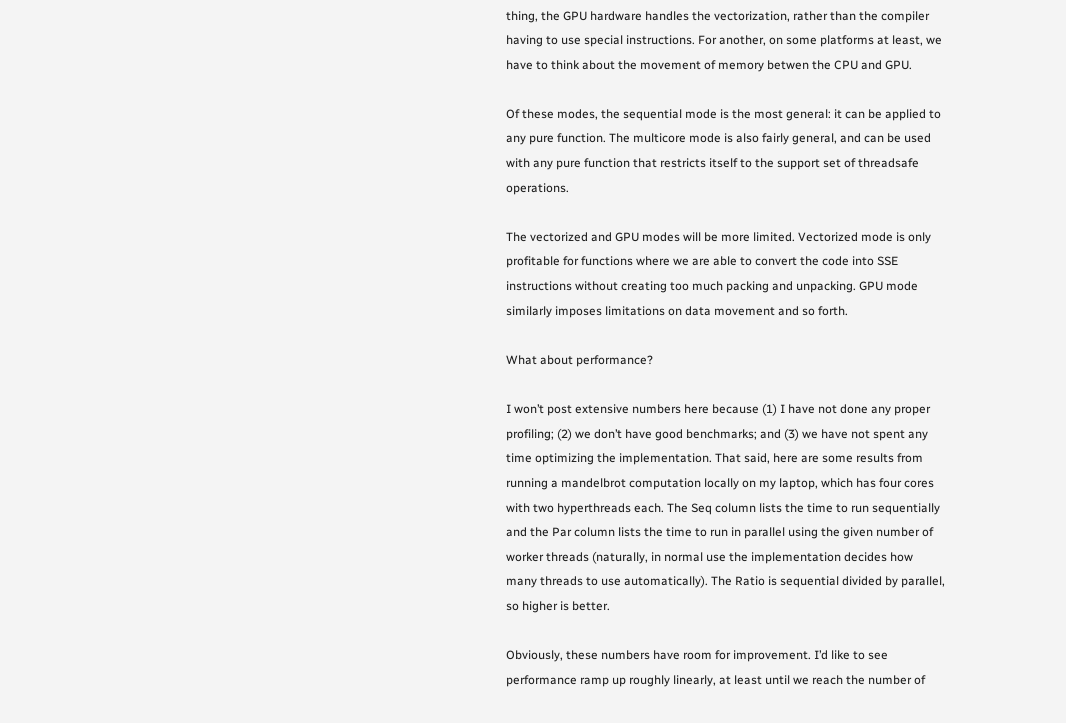thing, the GPU hardware handles the vectorization, rather than the compiler having to use special instructions. For another, on some platforms at least, we have to think about the movement of memory betwen the CPU and GPU.

Of these modes, the sequential mode is the most general: it can be applied to any pure function. The multicore mode is also fairly general, and can be used with any pure function that restricts itself to the support set of threadsafe operations.

The vectorized and GPU modes will be more limited. Vectorized mode is only profitable for functions where we are able to convert the code into SSE instructions without creating too much packing and unpacking. GPU mode similarly imposes limitations on data movement and so forth.

What about performance?

I won’t post extensive numbers here because (1) I have not done any proper profiling; (2) we don’t have good benchmarks; and (3) we have not spent any time optimizing the implementation. That said, here are some results from running a mandelbrot computation locally on my laptop, which has four cores with two hyperthreads each. The Seq column lists the time to run sequentially and the Par column lists the time to run in parallel using the given number of worker threads (naturally, in normal use the implementation decides how many threads to use automatically). The Ratio is sequential divided by parallel, so higher is better.

Obviously, these numbers have room for improvement. I’d like to see performance ramp up roughly linearly, at least until we reach the number of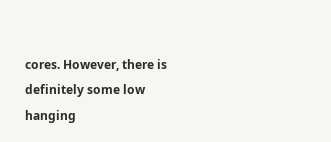cores. However, there is definitely some low hanging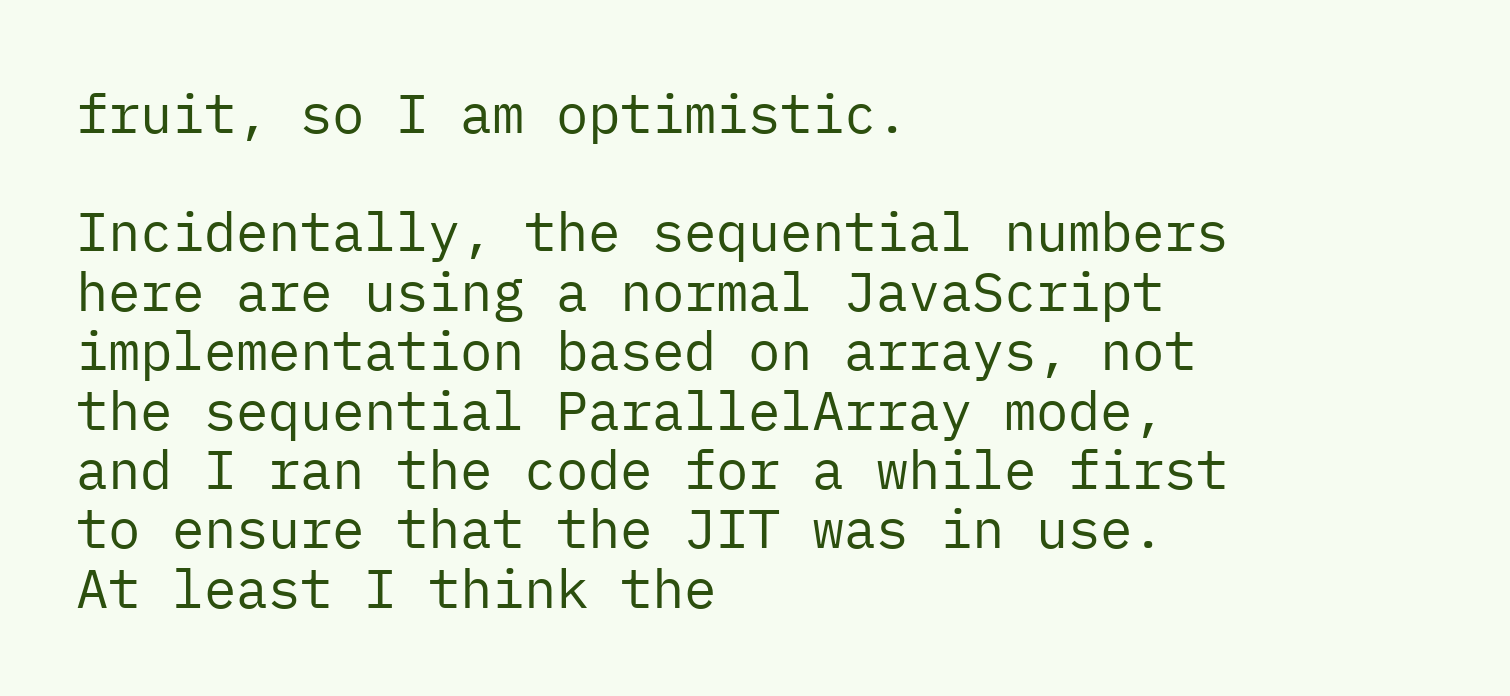fruit, so I am optimistic.

Incidentally, the sequential numbers here are using a normal JavaScript implementation based on arrays, not the sequential ParallelArray mode, and I ran the code for a while first to ensure that the JIT was in use. At least I think the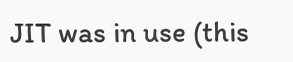JIT was in use (this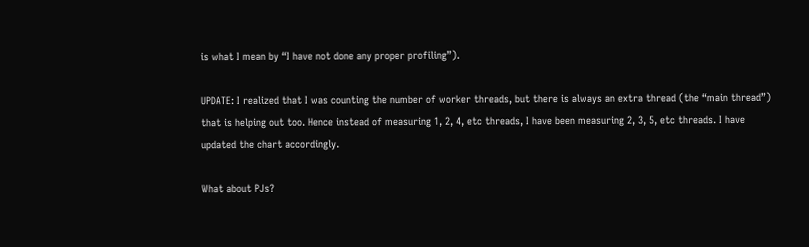is what I mean by “I have not done any proper profiling”).

UPDATE: I realized that I was counting the number of worker threads, but there is always an extra thread (the “main thread”) that is helping out too. Hence instead of measuring 1, 2, 4, etc threads, I have been measuring 2, 3, 5, etc threads. I have updated the chart accordingly.

What about PJs?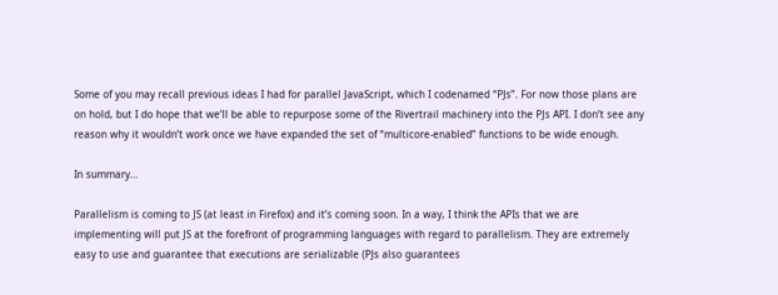Some of you may recall previous ideas I had for parallel JavaScript, which I codenamed “PJs”. For now those plans are on hold, but I do hope that we’ll be able to repurpose some of the Rivertrail machinery into the PJs API. I don’t see any reason why it wouldn’t work once we have expanded the set of “multicore-enabled” functions to be wide enough.

In summary…

Parallelism is coming to JS (at least in Firefox) and it’s coming soon. In a way, I think the APIs that we are implementing will put JS at the forefront of programming languages with regard to parallelism. They are extremely easy to use and guarantee that executions are serializable (PJs also guarantees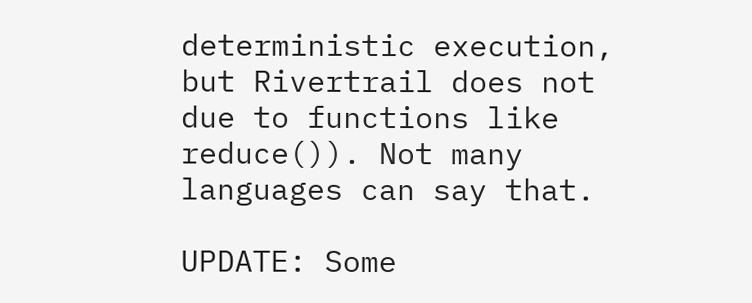deterministic execution, but Rivertrail does not due to functions like reduce()). Not many languages can say that.

UPDATE: Some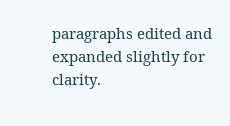paragraphs edited and expanded slightly for clarity.